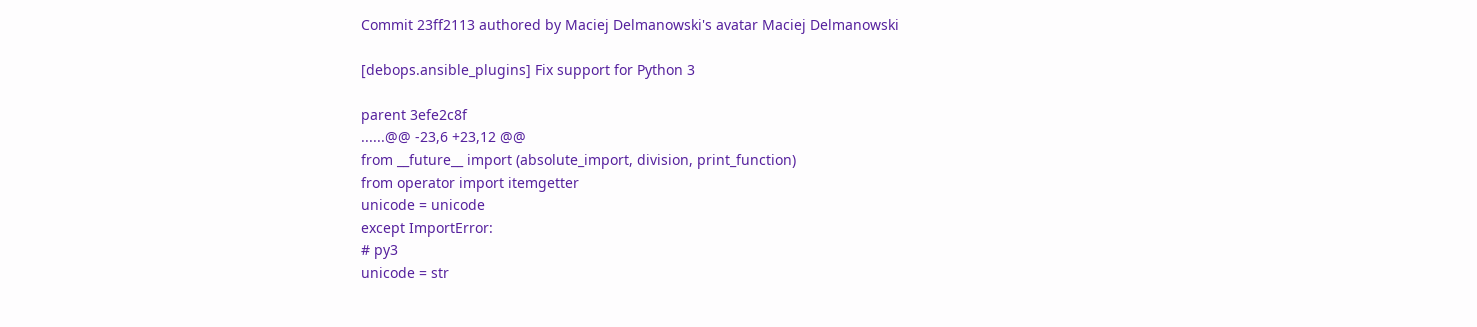Commit 23ff2113 authored by Maciej Delmanowski's avatar Maciej Delmanowski

[debops.ansible_plugins] Fix support for Python 3

parent 3efe2c8f
......@@ -23,6 +23,12 @@
from __future__ import (absolute_import, division, print_function)
from operator import itemgetter
unicode = unicode
except ImportError:
# py3
unicode = str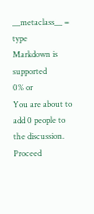__metaclass__ = type
Markdown is supported
0% or
You are about to add 0 people to the discussion. Proceed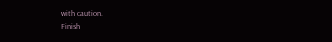with caution.
Finish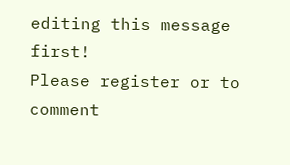editing this message first!
Please register or to comment